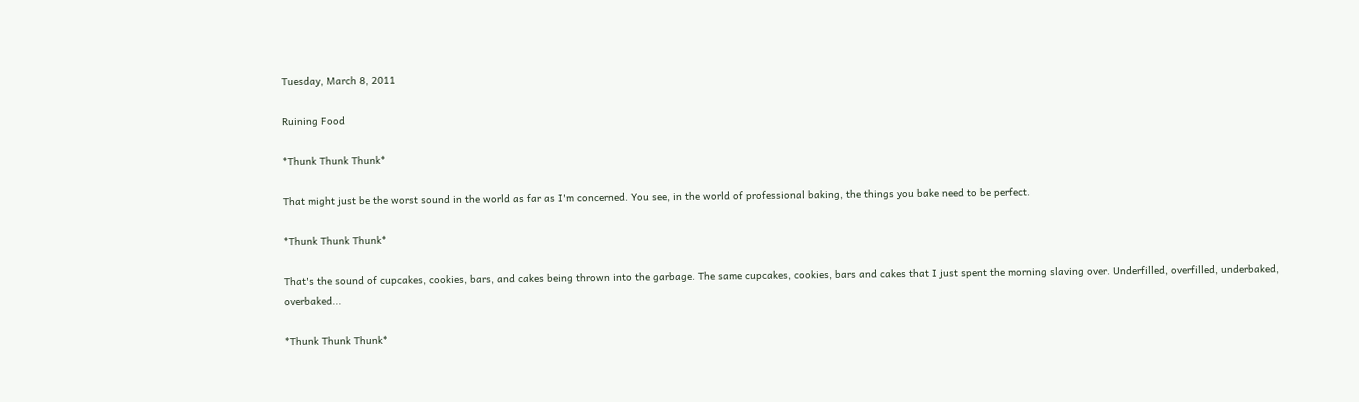Tuesday, March 8, 2011

Ruining Food

*Thunk Thunk Thunk*

That might just be the worst sound in the world as far as I'm concerned. You see, in the world of professional baking, the things you bake need to be perfect.

*Thunk Thunk Thunk*

That's the sound of cupcakes, cookies, bars, and cakes being thrown into the garbage. The same cupcakes, cookies, bars and cakes that I just spent the morning slaving over. Underfilled, overfilled, underbaked, overbaked...

*Thunk Thunk Thunk*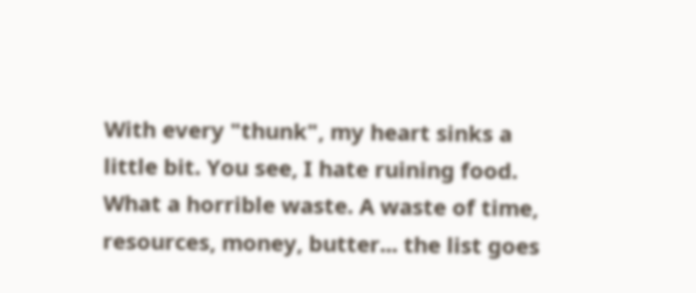With every "thunk", my heart sinks a little bit. You see, I hate ruining food. What a horrible waste. A waste of time, resources, money, butter... the list goes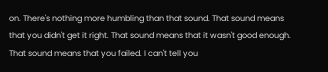on. There's nothing more humbling than that sound. That sound means that you didn't get it right. That sound means that it wasn't good enough. That sound means that you failed. I can't tell you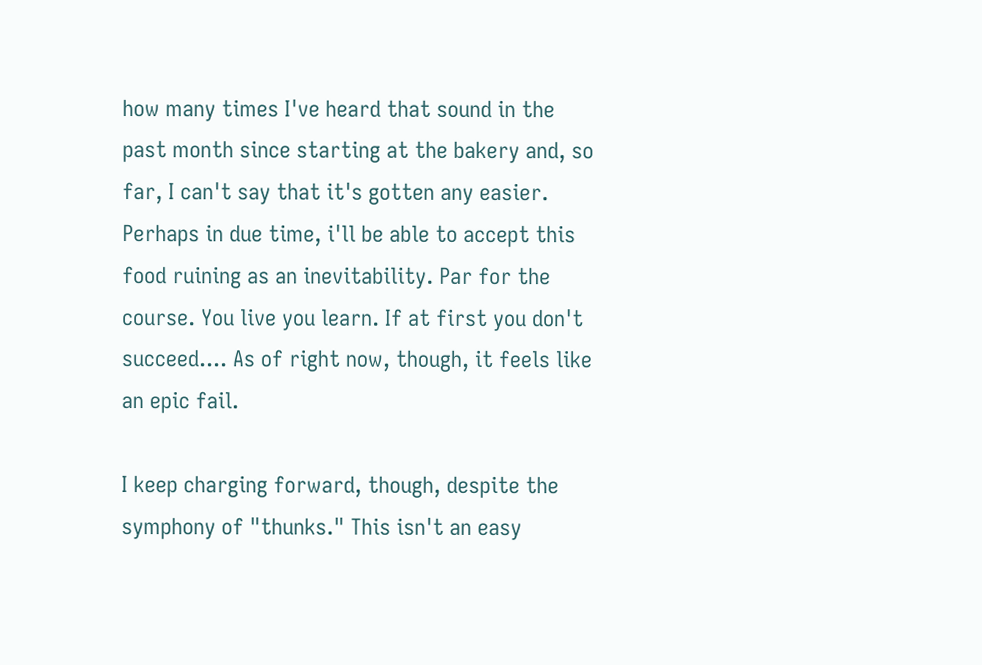how many times I've heard that sound in the past month since starting at the bakery and, so far, I can't say that it's gotten any easier. Perhaps in due time, i'll be able to accept this food ruining as an inevitability. Par for the course. You live you learn. If at first you don't succeed.... As of right now, though, it feels like an epic fail.

I keep charging forward, though, despite the symphony of "thunks." This isn't an easy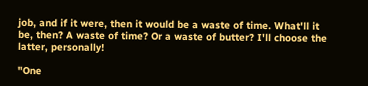job, and if it were, then it would be a waste of time. What'll it be, then? A waste of time? Or a waste of butter? I'll choose the latter, personally!

"One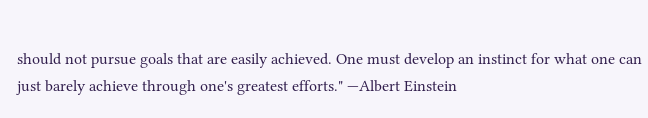should not pursue goals that are easily achieved. One must develop an instinct for what one can just barely achieve through one's greatest efforts." —Albert Einstein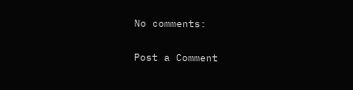No comments:

Post a Comment